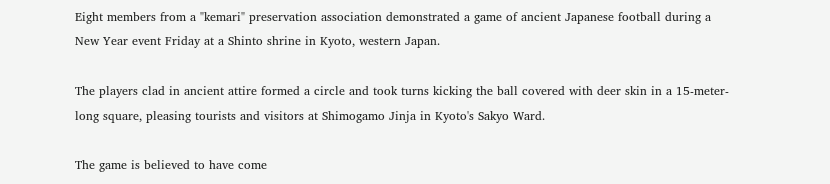Eight members from a "kemari" preservation association demonstrated a game of ancient Japanese football during a New Year event Friday at a Shinto shrine in Kyoto, western Japan.

The players clad in ancient attire formed a circle and took turns kicking the ball covered with deer skin in a 15-meter-long square, pleasing tourists and visitors at Shimogamo Jinja in Kyoto's Sakyo Ward.

The game is believed to have come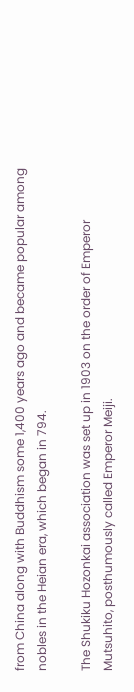from China along with Buddhism some 1,400 years ago and became popular among nobles in the Heian era, which began in 794.

The Shukiku Hozonkai association was set up in 1903 on the order of Emperor Mutsuhito, posthumously called Emperor Meiji.